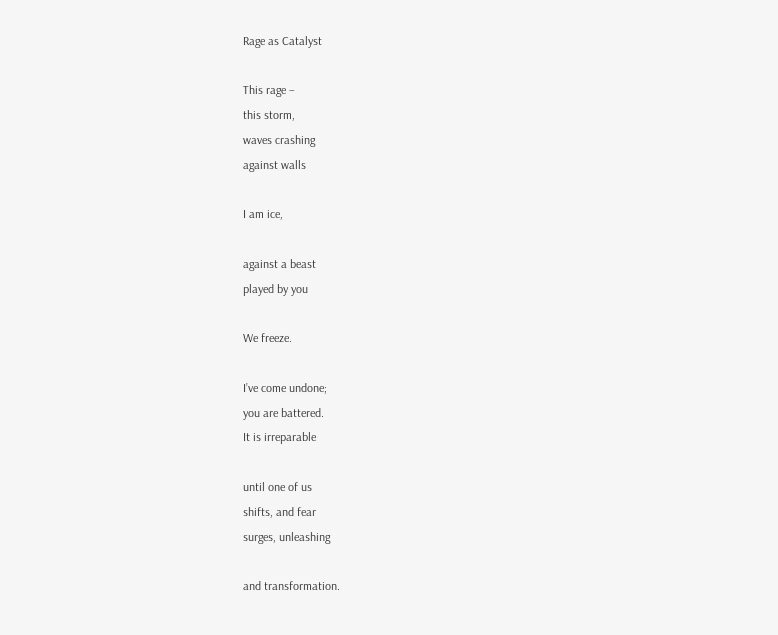Rage as Catalyst

This rage –
this storm,
waves crashing
against walls

I am ice,

against a beast
played by you

We freeze.

I’ve come undone;
you are battered.
It is irreparable

until one of us
shifts, and fear
surges, unleashing

and transformation.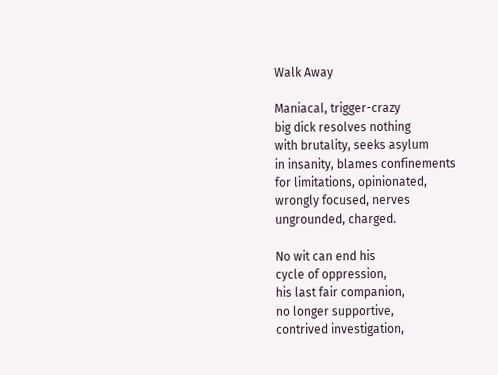Walk Away

Maniacal, trigger-crazy
big dick resolves nothing
with brutality, seeks asylum
in insanity, blames confinements
for limitations, opinionated,
wrongly focused, nerves
ungrounded, charged.

No wit can end his
cycle of oppression,
his last fair companion,
no longer supportive,
contrived investigation,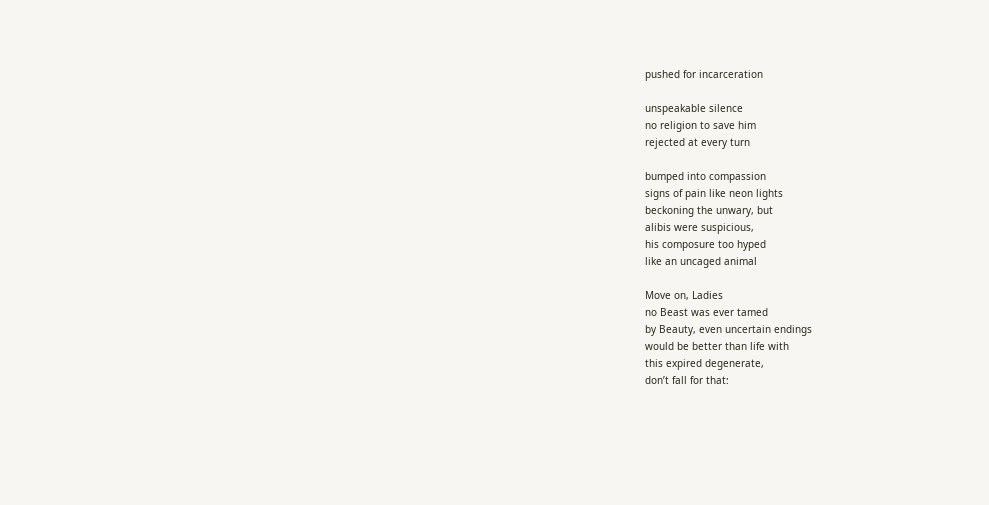pushed for incarceration

unspeakable silence
no religion to save him
rejected at every turn

bumped into compassion
signs of pain like neon lights
beckoning the unwary, but
alibis were suspicious,
his composure too hyped
like an uncaged animal

Move on, Ladies
no Beast was ever tamed
by Beauty, even uncertain endings
would be better than life with
this expired degenerate,
don’t fall for that: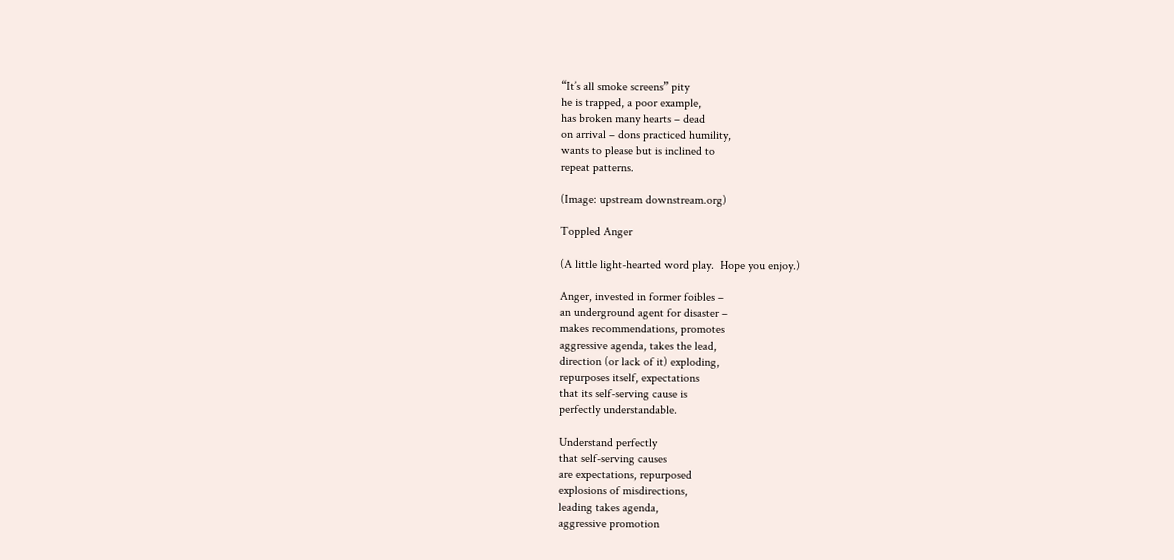“It’s all smoke screens” pity
he is trapped, a poor example,
has broken many hearts – dead
on arrival – dons practiced humility,
wants to please but is inclined to
repeat patterns.

(Image: upstream downstream.org)

Toppled Anger

(A little light-hearted word play.  Hope you enjoy.)

Anger, invested in former foibles –
an underground agent for disaster –
makes recommendations, promotes
aggressive agenda, takes the lead,
direction (or lack of it) exploding,
repurposes itself, expectations
that its self-serving cause is
perfectly understandable.

Understand perfectly
that self-serving causes
are expectations, repurposed
explosions of misdirections,
leading takes agenda,
aggressive promotion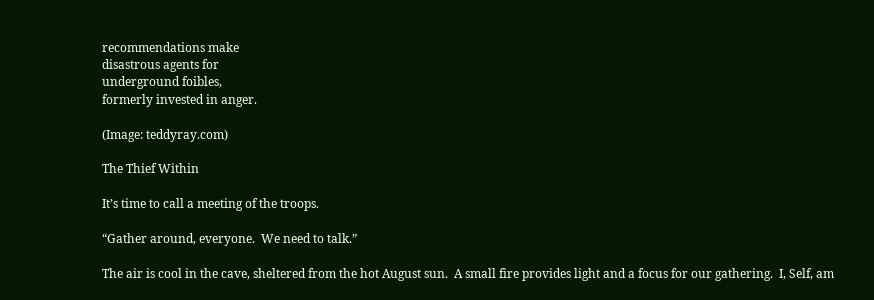recommendations make
disastrous agents for
underground foibles,
formerly invested in anger.

(Image: teddyray.com)

The Thief Within

It’s time to call a meeting of the troops.

“Gather around, everyone.  We need to talk.”

The air is cool in the cave, sheltered from the hot August sun.  A small fire provides light and a focus for our gathering.  I, Self, am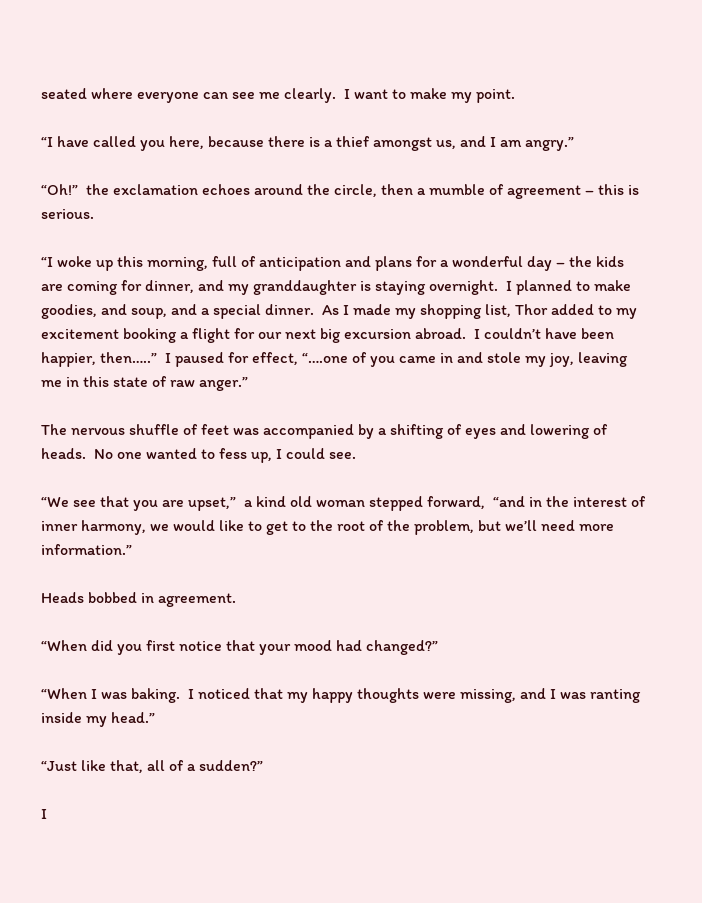seated where everyone can see me clearly.  I want to make my point.

“I have called you here, because there is a thief amongst us, and I am angry.”

“Oh!”  the exclamation echoes around the circle, then a mumble of agreement – this is serious.

“I woke up this morning, full of anticipation and plans for a wonderful day – the kids are coming for dinner, and my granddaughter is staying overnight.  I planned to make goodies, and soup, and a special dinner.  As I made my shopping list, Thor added to my excitement booking a flight for our next big excursion abroad.  I couldn’t have been happier, then…..”  I paused for effect, “….one of you came in and stole my joy, leaving me in this state of raw anger.”

The nervous shuffle of feet was accompanied by a shifting of eyes and lowering of heads.  No one wanted to fess up, I could see.

“We see that you are upset,”  a kind old woman stepped forward,  “and in the interest of inner harmony, we would like to get to the root of the problem, but we’ll need more information.”

Heads bobbed in agreement.

“When did you first notice that your mood had changed?”

“When I was baking.  I noticed that my happy thoughts were missing, and I was ranting inside my head.”

“Just like that, all of a sudden?”

I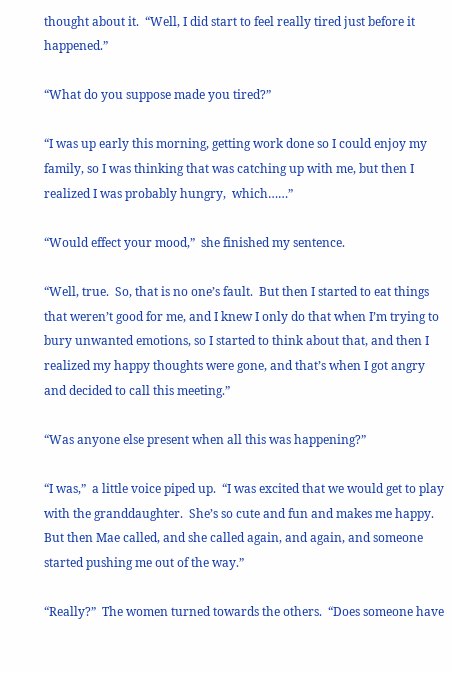thought about it.  “Well, I did start to feel really tired just before it happened.”

“What do you suppose made you tired?”

“I was up early this morning, getting work done so I could enjoy my family, so I was thinking that was catching up with me, but then I realized I was probably hungry,  which……”

“Would effect your mood,”  she finished my sentence.

“Well, true.  So, that is no one’s fault.  But then I started to eat things that weren’t good for me, and I knew I only do that when I’m trying to bury unwanted emotions, so I started to think about that, and then I realized my happy thoughts were gone, and that’s when I got angry and decided to call this meeting.”

“Was anyone else present when all this was happening?”

“I was,”  a little voice piped up.  “I was excited that we would get to play with the granddaughter.  She’s so cute and fun and makes me happy.  But then Mae called, and she called again, and again, and someone started pushing me out of the way.”

“Really?”  The women turned towards the others.  “Does someone have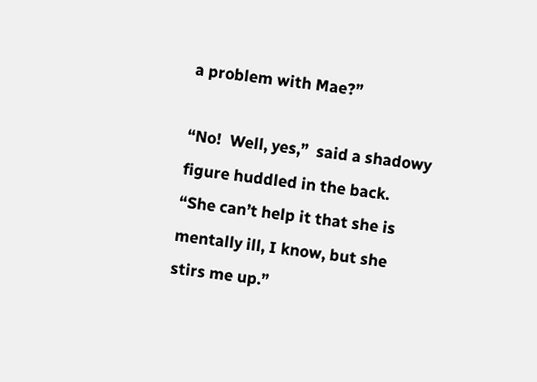a problem with Mae?”

“No!  Well, yes,”  said a shadowy figure huddled in the back.  “She can’t help it that she is mentally ill, I know, but she stirs me up.”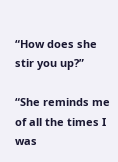“How does she stir you up?”

“She reminds me of all the times I was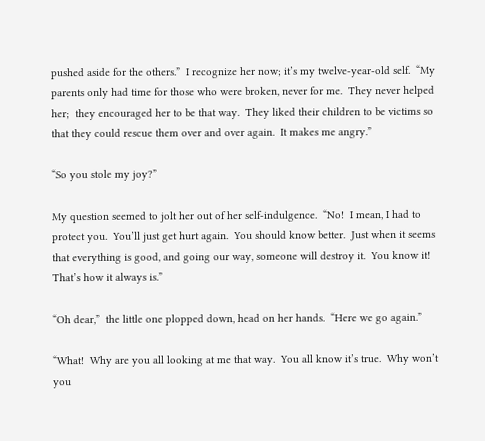pushed aside for the others.”  I recognize her now; it’s my twelve-year-old self.  “My parents only had time for those who were broken, never for me.  They never helped her;  they encouraged her to be that way.  They liked their children to be victims so that they could rescue them over and over again.  It makes me angry.”

“So you stole my joy?”

My question seemed to jolt her out of her self-indulgence.  “No!  I mean, I had to protect you.  You’ll just get hurt again.  You should know better.  Just when it seems that everything is good, and going our way, someone will destroy it.  You know it!  That’s how it always is.”

“Oh dear,”  the little one plopped down, head on her hands.  “Here we go again.”

“What!  Why are you all looking at me that way.  You all know it’s true.  Why won’t you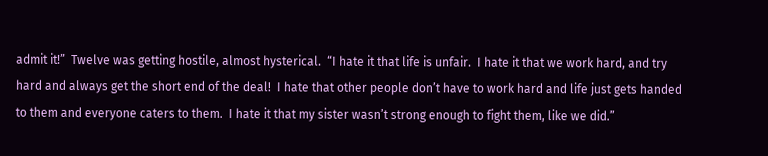admit it!”  Twelve was getting hostile, almost hysterical.  “I hate it that life is unfair.  I hate it that we work hard, and try hard and always get the short end of the deal!  I hate that other people don’t have to work hard and life just gets handed to them and everyone caters to them.  I hate it that my sister wasn’t strong enough to fight them, like we did.”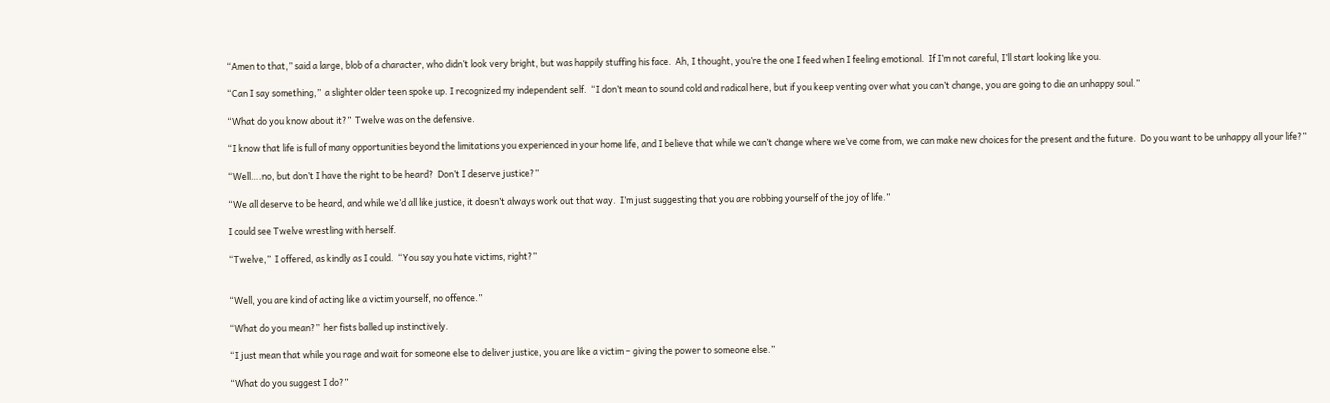“Amen to that,” said a large, blob of a character, who didn’t look very bright, but was happily stuffing his face.  Ah, I thought, you’re the one I feed when I feeling emotional.  If I’m not careful, I’ll start looking like you.

“Can I say something,”  a slighter older teen spoke up. I recognized my independent self.  “I don’t mean to sound cold and radical here, but if you keep venting over what you can’t change, you are going to die an unhappy soul.”

“What do you know about it?”  Twelve was on the defensive.

“I know that life is full of many opportunities beyond the limitations you experienced in your home life, and I believe that while we can’t change where we’ve come from, we can make new choices for the present and the future.  Do you want to be unhappy all your life?”

“Well….no, but don’t I have the right to be heard?  Don’t I deserve justice?”

“We all deserve to be heard, and while we’d all like justice, it doesn’t always work out that way.  I’m just suggesting that you are robbing yourself of the joy of life.”

I could see Twelve wrestling with herself.

“Twelve,”  I offered, as kindly as I could.  “You say you hate victims, right?”


“Well, you are kind of acting like a victim yourself, no offence.”

“What do you mean?”  her fists balled up instinctively.

“I just mean that while you rage and wait for someone else to deliver justice, you are like a victim – giving the power to someone else.”

“What do you suggest I do?”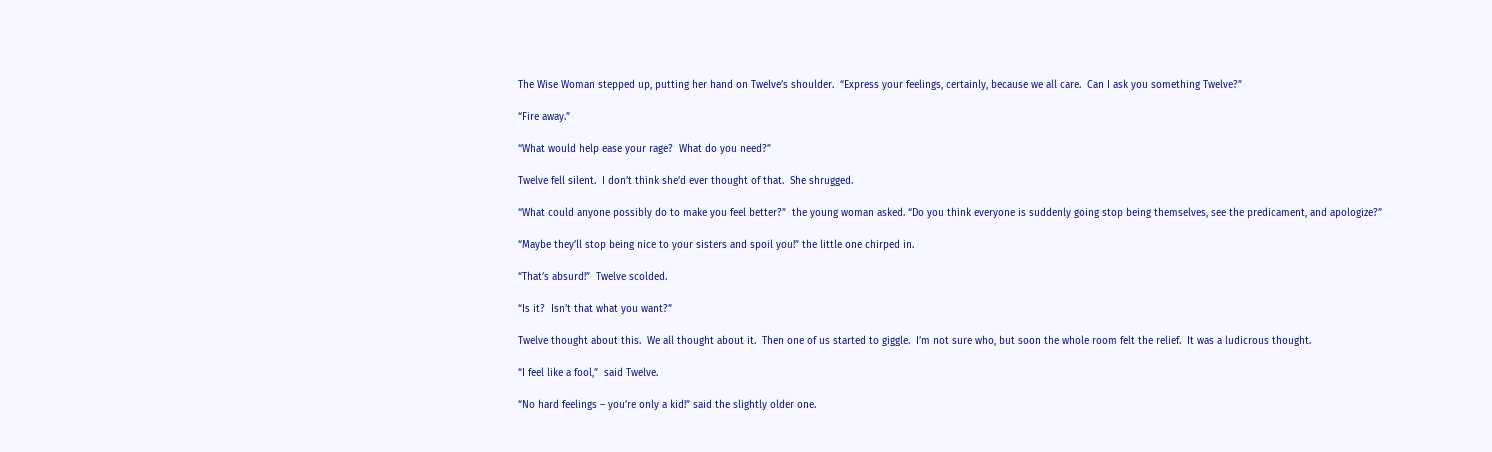The Wise Woman stepped up, putting her hand on Twelve’s shoulder.  “Express your feelings, certainly, because we all care.  Can I ask you something Twelve?”

“Fire away.”

“What would help ease your rage?  What do you need?”

Twelve fell silent.  I don’t think she’d ever thought of that.  She shrugged.

“What could anyone possibly do to make you feel better?”  the young woman asked. “Do you think everyone is suddenly going stop being themselves, see the predicament, and apologize?”

“Maybe they’ll stop being nice to your sisters and spoil you!” the little one chirped in.

“That’s absurd!”  Twelve scolded.

“Is it?  Isn’t that what you want?”

Twelve thought about this.  We all thought about it.  Then one of us started to giggle.  I’m not sure who, but soon the whole room felt the relief.  It was a ludicrous thought.

“I feel like a fool,”  said Twelve.

“No hard feelings – you’re only a kid!” said the slightly older one.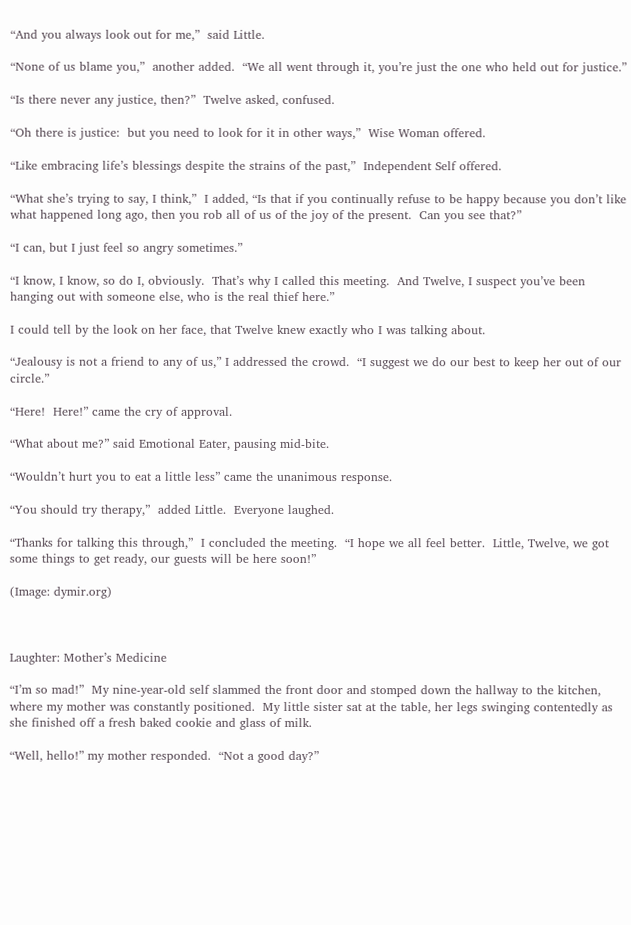“And you always look out for me,”  said Little.

“None of us blame you,”  another added.  “We all went through it, you’re just the one who held out for justice.”

“Is there never any justice, then?”  Twelve asked, confused.

“Oh there is justice:  but you need to look for it in other ways,”  Wise Woman offered.

“Like embracing life’s blessings despite the strains of the past,”  Independent Self offered.

“What she’s trying to say, I think,”  I added, “Is that if you continually refuse to be happy because you don’t like what happened long ago, then you rob all of us of the joy of the present.  Can you see that?”

“I can, but I just feel so angry sometimes.”

“I know, I know, so do I, obviously.  That’s why I called this meeting.  And Twelve, I suspect you’ve been hanging out with someone else, who is the real thief here.”

I could tell by the look on her face, that Twelve knew exactly who I was talking about.

“Jealousy is not a friend to any of us,” I addressed the crowd.  “I suggest we do our best to keep her out of our circle.”

“Here!  Here!” came the cry of approval.

“What about me?” said Emotional Eater, pausing mid-bite.

“Wouldn’t hurt you to eat a little less” came the unanimous response.

“You should try therapy,”  added Little.  Everyone laughed.

“Thanks for talking this through,”  I concluded the meeting.  “I hope we all feel better.  Little, Twelve, we got some things to get ready, our guests will be here soon!”

(Image: dymir.org)



Laughter: Mother’s Medicine

“I’m so mad!”  My nine-year-old self slammed the front door and stomped down the hallway to the kitchen, where my mother was constantly positioned.  My little sister sat at the table, her legs swinging contentedly as she finished off a fresh baked cookie and glass of milk.

“Well, hello!” my mother responded.  “Not a good day?”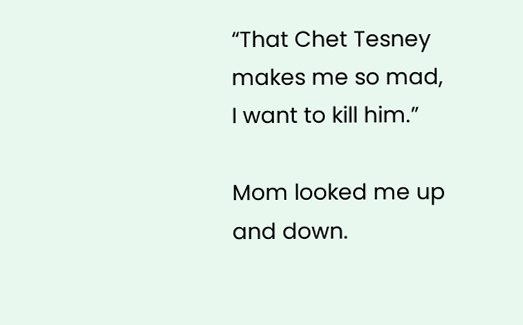“That Chet Tesney makes me so mad, I want to kill him.”

Mom looked me up and down.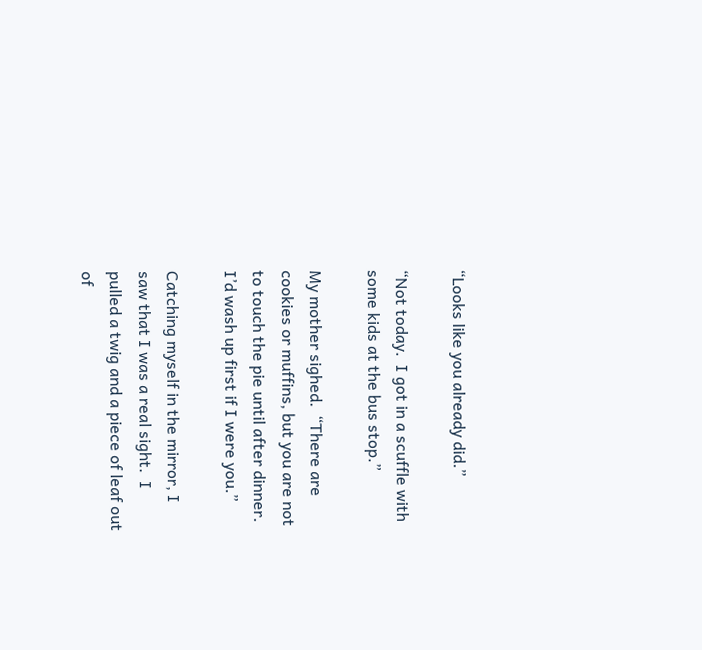“Looks like you already did.”

“Not today.  I got in a scuffle with some kids at the bus stop.”

My mother sighed.  “There are cookies or muffins, but you are not to touch the pie until after dinner.  I’d wash up first if I were you.”

Catching myself in the mirror, I saw that I was a real sight.  I pulled a twig and a piece of leaf out of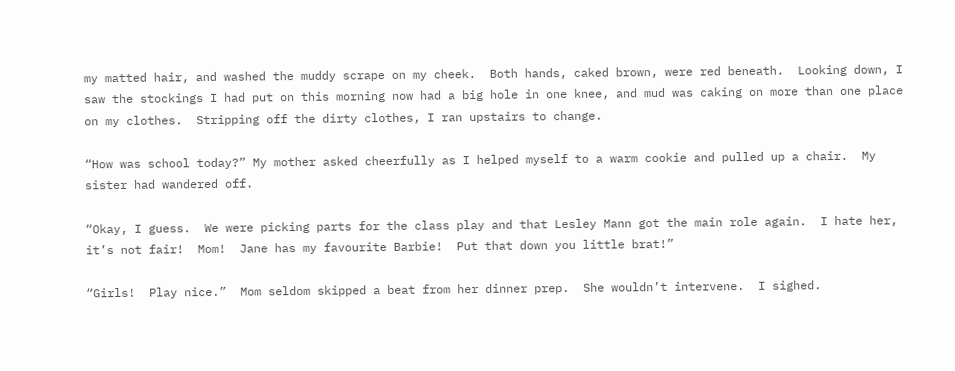my matted hair, and washed the muddy scrape on my cheek.  Both hands, caked brown, were red beneath.  Looking down, I saw the stockings I had put on this morning now had a big hole in one knee, and mud was caking on more than one place on my clothes.  Stripping off the dirty clothes, I ran upstairs to change.

“How was school today?” My mother asked cheerfully as I helped myself to a warm cookie and pulled up a chair.  My sister had wandered off.

“Okay, I guess.  We were picking parts for the class play and that Lesley Mann got the main role again.  I hate her, it’s not fair!  Mom!  Jane has my favourite Barbie!  Put that down you little brat!”

“Girls!  Play nice.”  Mom seldom skipped a beat from her dinner prep.  She wouldn’t intervene.  I sighed.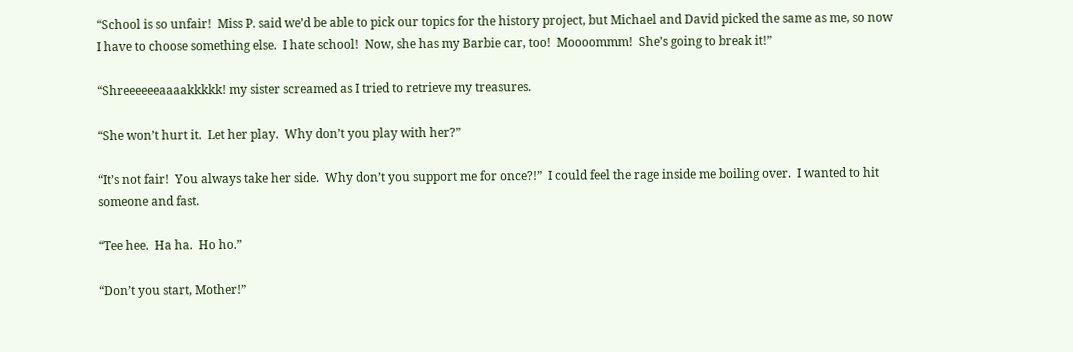“School is so unfair!  Miss P. said we’d be able to pick our topics for the history project, but Michael and David picked the same as me, so now I have to choose something else.  I hate school!  Now, she has my Barbie car, too!  Moooommm!  She’s going to break it!”

“Shreeeeeeaaaakkkkk! my sister screamed as I tried to retrieve my treasures.

“She won’t hurt it.  Let her play.  Why don’t you play with her?”

“It’s not fair!  You always take her side.  Why don’t you support me for once?!”  I could feel the rage inside me boiling over.  I wanted to hit someone and fast.

“Tee hee.  Ha ha.  Ho ho.”

“Don’t you start, Mother!”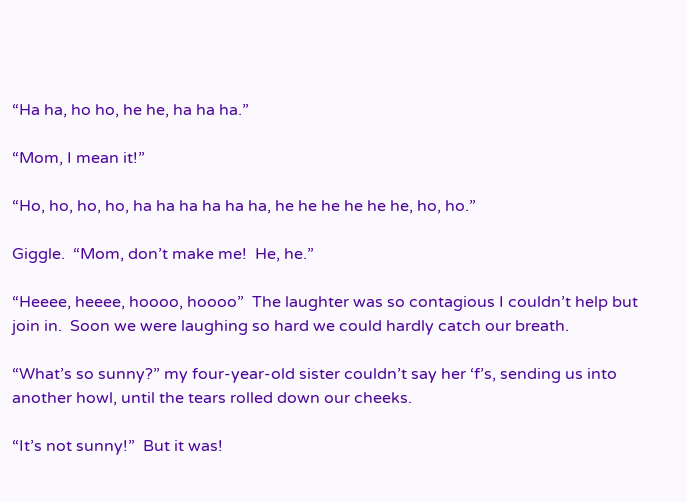“Ha ha, ho ho, he he, ha ha ha.”

“Mom, I mean it!”

“Ho, ho, ho, ho, ha ha ha ha ha ha, he he he he he he, ho, ho.”

Giggle.  “Mom, don’t make me!  He, he.”

“Heeee, heeee, hoooo, hoooo”  The laughter was so contagious I couldn’t help but join in.  Soon we were laughing so hard we could hardly catch our breath.

“What’s so sunny?” my four-year-old sister couldn’t say her ‘f’s, sending us into another howl, until the tears rolled down our cheeks.

“It’s not sunny!”  But it was!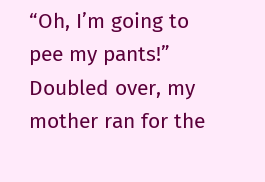“Oh, I’m going to pee my pants!”  Doubled over, my mother ran for the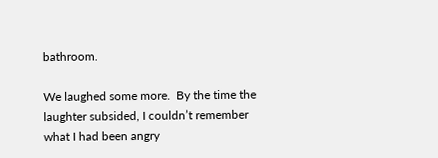bathroom.

We laughed some more.  By the time the laughter subsided, I couldn’t remember what I had been angry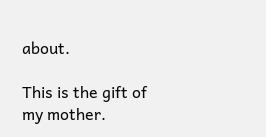about.

This is the gift of my mother.